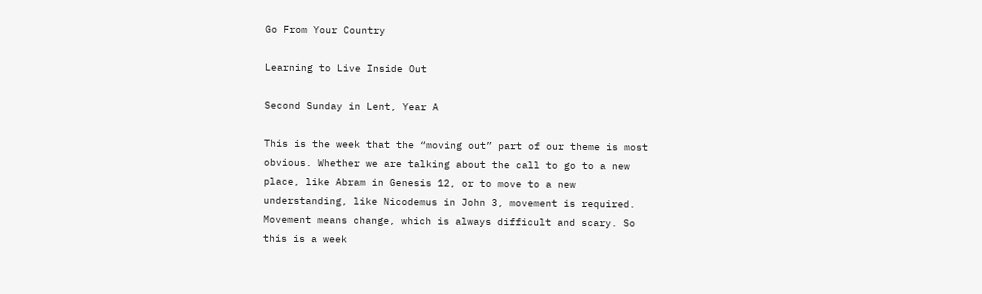Go From Your Country

Learning to Live Inside Out

Second Sunday in Lent, Year A

This is the week that the “moving out” part of our theme is most obvious. Whether we are talking about the call to go to a new place, like Abram in Genesis 12, or to move to a new understanding, like Nicodemus in John 3, movement is required. Movement means change, which is always difficult and scary. So this is a week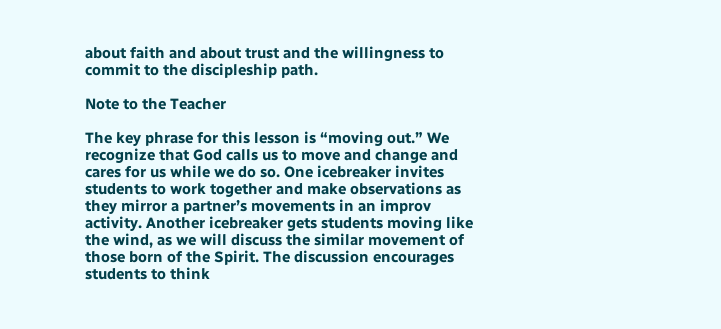about faith and about trust and the willingness to commit to the discipleship path.

Note to the Teacher

The key phrase for this lesson is “moving out.” We recognize that God calls us to move and change and cares for us while we do so. One icebreaker invites students to work together and make observations as they mirror a partner’s movements in an improv activity. Another icebreaker gets students moving like the wind, as we will discuss the similar movement of those born of the Spirit. The discussion encourages students to think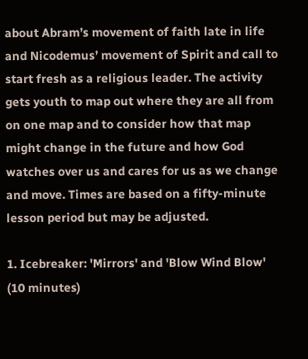about Abram’s movement of faith late in life and Nicodemus’ movement of Spirit and call to start fresh as a religious leader. The activity gets youth to map out where they are all from on one map and to consider how that map might change in the future and how God watches over us and cares for us as we change and move. Times are based on a fifty-minute lesson period but may be adjusted.

1. Icebreaker: 'Mirrors' and 'Blow Wind Blow' (10 minutes)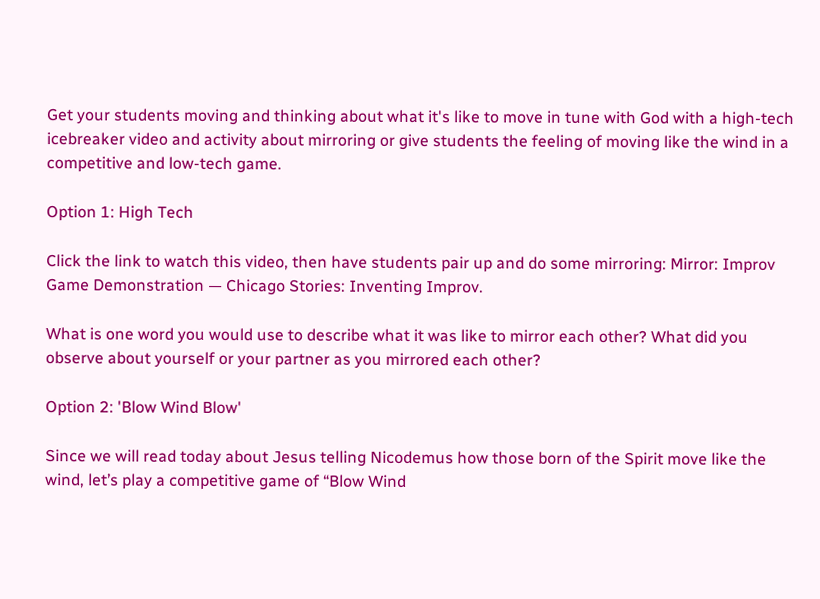Get your students moving and thinking about what it's like to move in tune with God with a high-tech icebreaker video and activity about mirroring or give students the feeling of moving like the wind in a competitive and low-tech game.

Option 1: High Tech

Click the link to watch this video, then have students pair up and do some mirroring: Mirror: Improv Game Demonstration — Chicago Stories: Inventing Improv.

What is one word you would use to describe what it was like to mirror each other? What did you observe about yourself or your partner as you mirrored each other?

Option 2: 'Blow Wind Blow'

Since we will read today about Jesus telling Nicodemus how those born of the Spirit move like the wind, let’s play a competitive game of “Blow Wind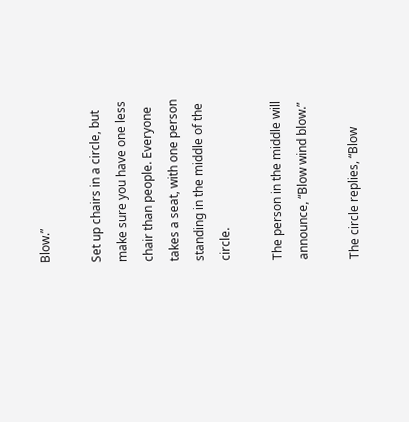Blow.”

Set up chairs in a circle, but make sure you have one less chair than people. Everyone takes a seat, with one person standing in the middle of the circle.

The person in the middle will announce, “Blow wind blow.”

The circle replies, “Blow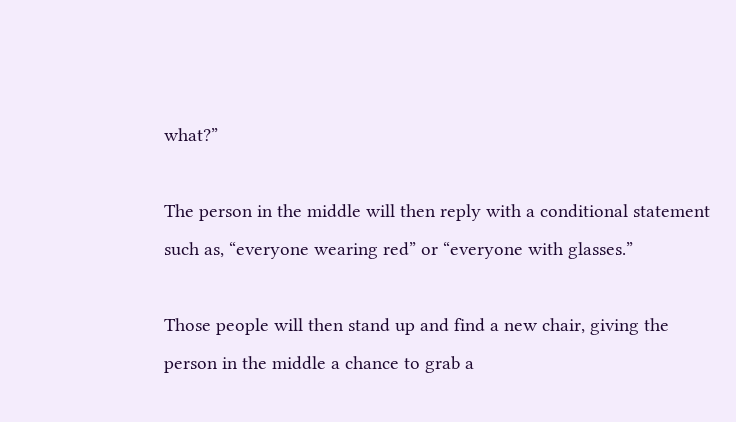what?”

The person in the middle will then reply with a conditional statement such as, “everyone wearing red” or “everyone with glasses.”

Those people will then stand up and find a new chair, giving the person in the middle a chance to grab a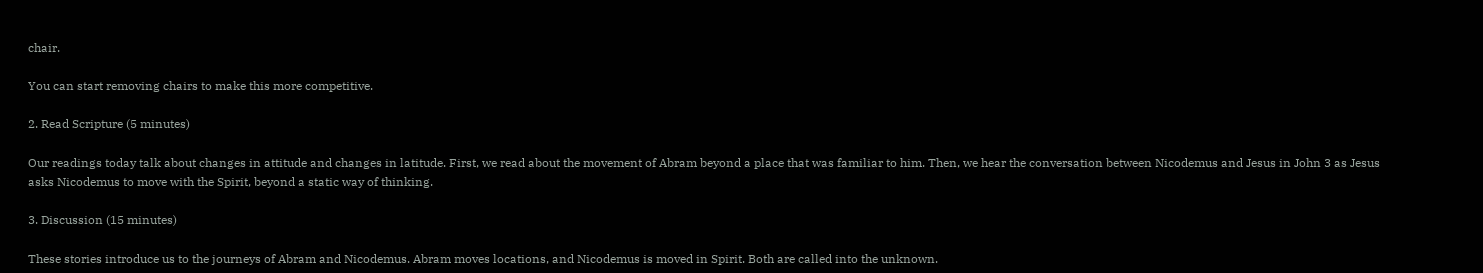chair.

You can start removing chairs to make this more competitive.

2. Read Scripture (5 minutes)

Our readings today talk about changes in attitude and changes in latitude. First, we read about the movement of Abram beyond a place that was familiar to him. Then, we hear the conversation between Nicodemus and Jesus in John 3 as Jesus asks Nicodemus to move with the Spirit, beyond a static way of thinking.

3. Discussion (15 minutes)

These stories introduce us to the journeys of Abram and Nicodemus. Abram moves locations, and Nicodemus is moved in Spirit. Both are called into the unknown.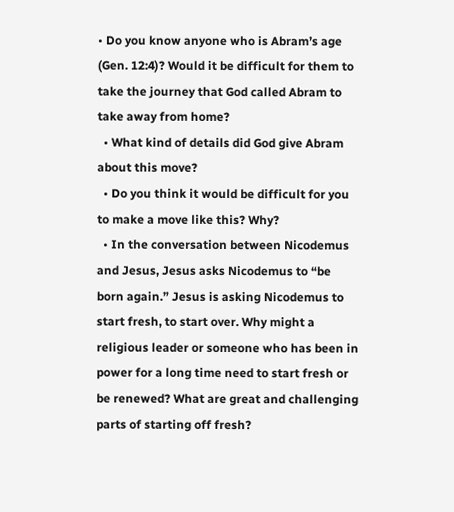• Do you know anyone who is Abram’s age (Gen. 12:4)? Would it be difficult for them to take the journey that God called Abram to take away from home?
  • What kind of details did God give Abram about this move?
  • Do you think it would be difficult for you to make a move like this? Why?
  • In the conversation between Nicodemus and Jesus, Jesus asks Nicodemus to “be born again.” Jesus is asking Nicodemus to start fresh, to start over. Why might a religious leader or someone who has been in power for a long time need to start fresh or be renewed? What are great and challenging parts of starting off fresh?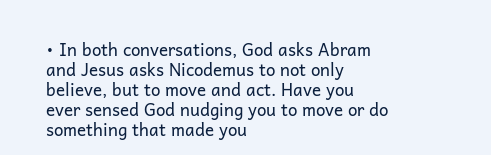• In both conversations, God asks Abram and Jesus asks Nicodemus to not only believe, but to move and act. Have you ever sensed God nudging you to move or do something that made you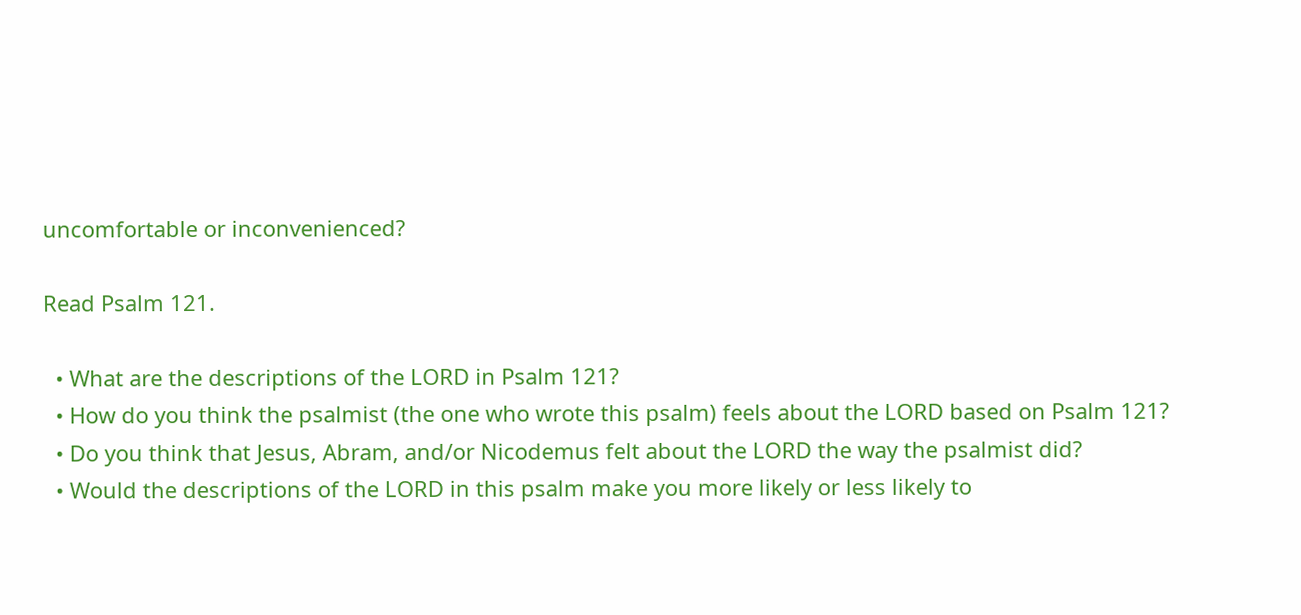uncomfortable or inconvenienced?

Read Psalm 121.

  • What are the descriptions of the LORD in Psalm 121?
  • How do you think the psalmist (the one who wrote this psalm) feels about the LORD based on Psalm 121?
  • Do you think that Jesus, Abram, and/or Nicodemus felt about the LORD the way the psalmist did?
  • Would the descriptions of the LORD in this psalm make you more likely or less likely to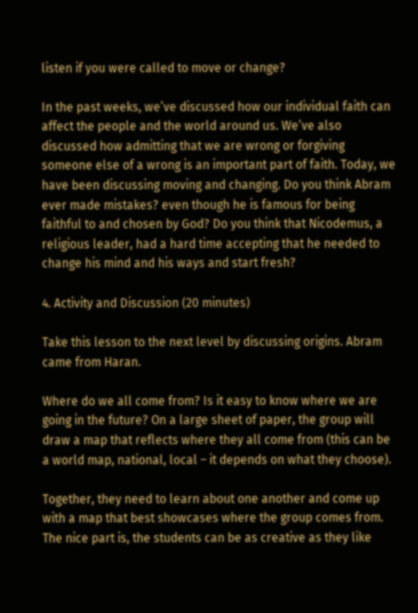listen if you were called to move or change?

In the past weeks, we’ve discussed how our individual faith can affect the people and the world around us. We’ve also discussed how admitting that we are wrong or forgiving someone else of a wrong is an important part of faith. Today, we have been discussing moving and changing. Do you think Abram ever made mistakes? even though he is famous for being faithful to and chosen by God? Do you think that Nicodemus, a religious leader, had a hard time accepting that he needed to change his mind and his ways and start fresh?

4. Activity and Discussion (20 minutes)

Take this lesson to the next level by discussing origins. Abram came from Haran.

Where do we all come from? Is it easy to know where we are going in the future? On a large sheet of paper, the group will draw a map that reflects where they all come from (this can be a world map, national, local – it depends on what they choose).

Together, they need to learn about one another and come up with a map that best showcases where the group comes from. The nice part is, the students can be as creative as they like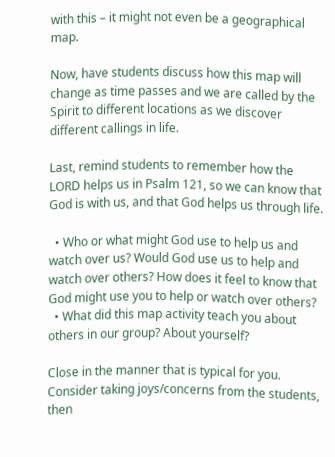with this – it might not even be a geographical map.

Now, have students discuss how this map will change as time passes and we are called by the Spirit to different locations as we discover different callings in life.

Last, remind students to remember how the LORD helps us in Psalm 121, so we can know that God is with us, and that God helps us through life.

  • Who or what might God use to help us and watch over us? Would God use us to help and watch over others? How does it feel to know that God might use you to help or watch over others?
  • What did this map activity teach you about others in our group? About yourself?

Close in the manner that is typical for you. Consider taking joys/concerns from the students, then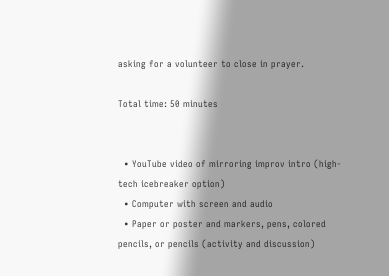asking for a volunteer to close in prayer.

Total time: 50 minutes


  • YouTube video of mirroring improv intro (high-tech icebreaker option)
  • Computer with screen and audio
  • Paper or poster and markers, pens, colored pencils, or pencils (activity and discussion)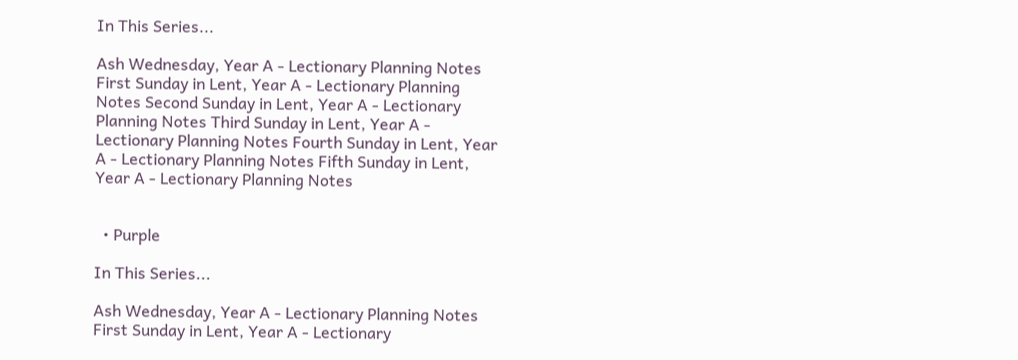In This Series...

Ash Wednesday, Year A - Lectionary Planning Notes First Sunday in Lent, Year A - Lectionary Planning Notes Second Sunday in Lent, Year A - Lectionary Planning Notes Third Sunday in Lent, Year A - Lectionary Planning Notes Fourth Sunday in Lent, Year A - Lectionary Planning Notes Fifth Sunday in Lent, Year A - Lectionary Planning Notes


  • Purple

In This Series...

Ash Wednesday, Year A - Lectionary Planning Notes First Sunday in Lent, Year A - Lectionary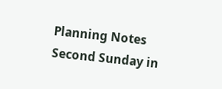Planning Notes Second Sunday in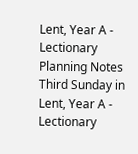Lent, Year A - Lectionary Planning Notes Third Sunday in Lent, Year A - Lectionary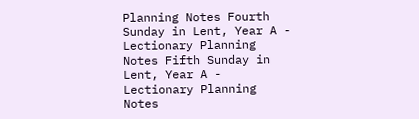Planning Notes Fourth Sunday in Lent, Year A - Lectionary Planning Notes Fifth Sunday in Lent, Year A - Lectionary Planning Notes